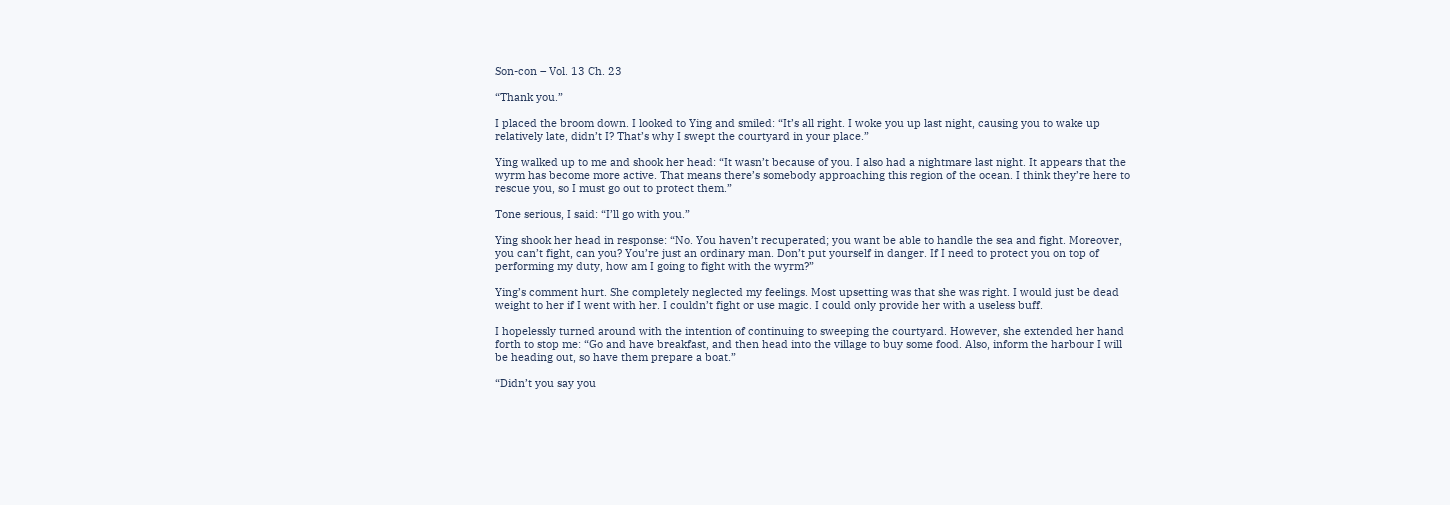Son-con – Vol. 13 Ch. 23

“Thank you.”

I placed the broom down. I looked to Ying and smiled: “It’s all right. I woke you up last night, causing you to wake up relatively late, didn’t I? That’s why I swept the courtyard in your place.”

Ying walked up to me and shook her head: “It wasn’t because of you. I also had a nightmare last night. It appears that the wyrm has become more active. That means there’s somebody approaching this region of the ocean. I think they’re here to rescue you, so I must go out to protect them.”

Tone serious, I said: “I’ll go with you.”

Ying shook her head in response: “No. You haven’t recuperated; you want be able to handle the sea and fight. Moreover, you can’t fight, can you? You’re just an ordinary man. Don’t put yourself in danger. If I need to protect you on top of performing my duty, how am I going to fight with the wyrm?”

Ying’s comment hurt. She completely neglected my feelings. Most upsetting was that she was right. I would just be dead weight to her if I went with her. I couldn’t fight or use magic. I could only provide her with a useless buff.

I hopelessly turned around with the intention of continuing to sweeping the courtyard. However, she extended her hand forth to stop me: “Go and have breakfast, and then head into the village to buy some food. Also, inform the harbour I will be heading out, so have them prepare a boat.”

“Didn’t you say you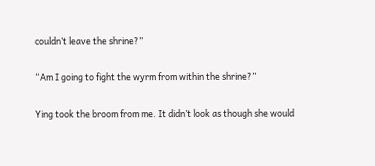couldn’t leave the shrine?”

“Am I going to fight the wyrm from within the shrine?”

Ying took the broom from me. It didn’t look as though she would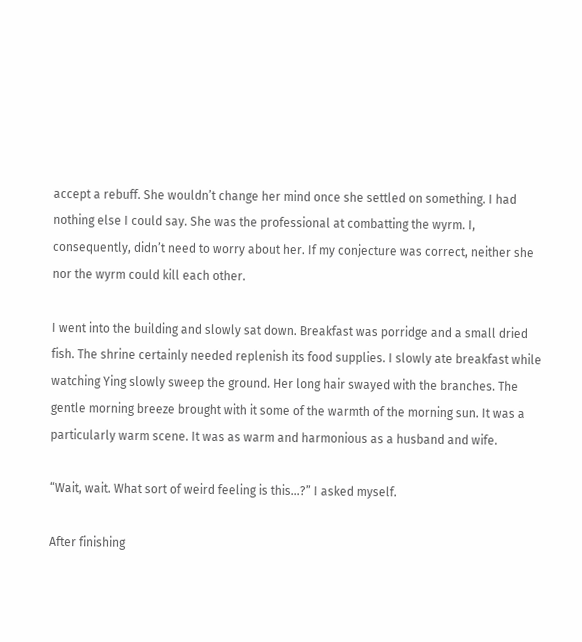accept a rebuff. She wouldn’t change her mind once she settled on something. I had nothing else I could say. She was the professional at combatting the wyrm. I, consequently, didn’t need to worry about her. If my conjecture was correct, neither she nor the wyrm could kill each other.

I went into the building and slowly sat down. Breakfast was porridge and a small dried fish. The shrine certainly needed replenish its food supplies. I slowly ate breakfast while watching Ying slowly sweep the ground. Her long hair swayed with the branches. The gentle morning breeze brought with it some of the warmth of the morning sun. It was a particularly warm scene. It was as warm and harmonious as a husband and wife.

“Wait, wait. What sort of weird feeling is this…?” I asked myself.

After finishing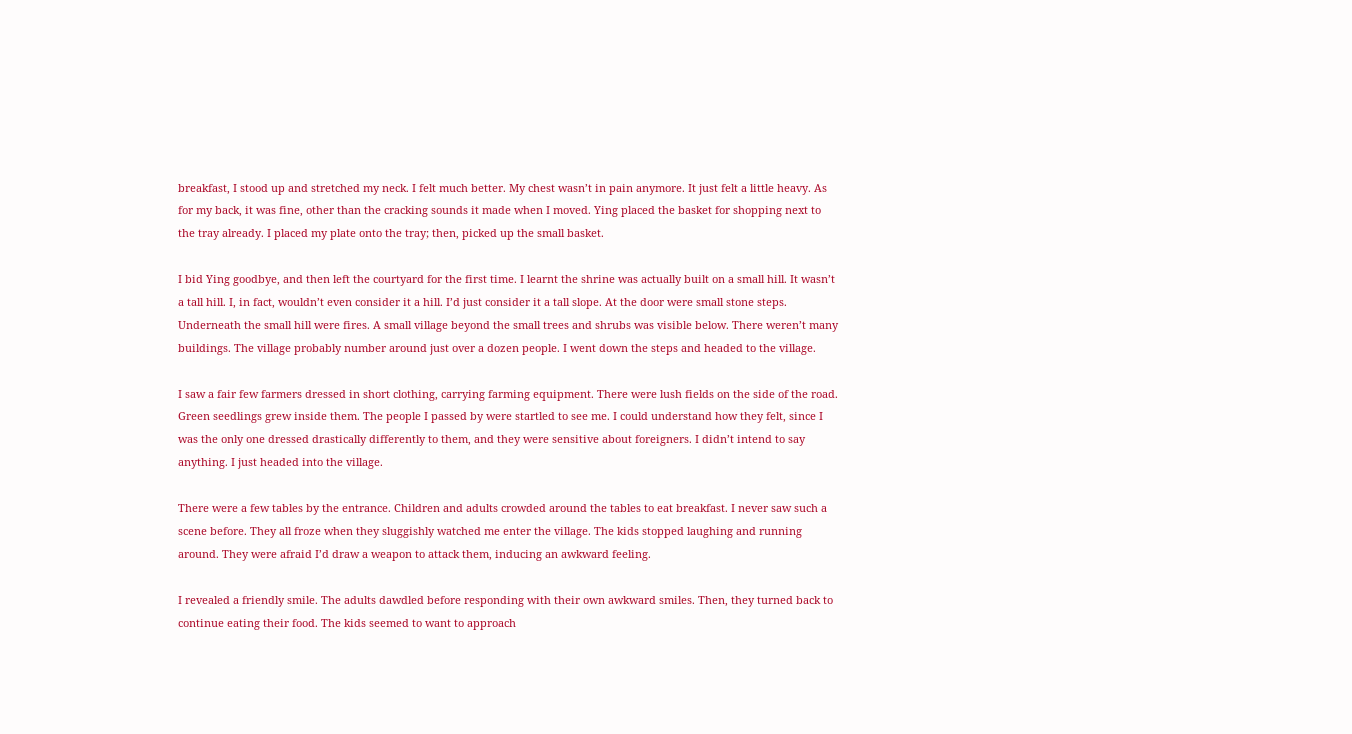breakfast, I stood up and stretched my neck. I felt much better. My chest wasn’t in pain anymore. It just felt a little heavy. As for my back, it was fine, other than the cracking sounds it made when I moved. Ying placed the basket for shopping next to the tray already. I placed my plate onto the tray; then, picked up the small basket.

I bid Ying goodbye, and then left the courtyard for the first time. I learnt the shrine was actually built on a small hill. It wasn’t a tall hill. I, in fact, wouldn’t even consider it a hill. I’d just consider it a tall slope. At the door were small stone steps. Underneath the small hill were fires. A small village beyond the small trees and shrubs was visible below. There weren’t many buildings. The village probably number around just over a dozen people. I went down the steps and headed to the village.

I saw a fair few farmers dressed in short clothing, carrying farming equipment. There were lush fields on the side of the road. Green seedlings grew inside them. The people I passed by were startled to see me. I could understand how they felt, since I was the only one dressed drastically differently to them, and they were sensitive about foreigners. I didn’t intend to say anything. I just headed into the village.

There were a few tables by the entrance. Children and adults crowded around the tables to eat breakfast. I never saw such a scene before. They all froze when they sluggishly watched me enter the village. The kids stopped laughing and running around. They were afraid I’d draw a weapon to attack them, inducing an awkward feeling.

I revealed a friendly smile. The adults dawdled before responding with their own awkward smiles. Then, they turned back to continue eating their food. The kids seemed to want to approach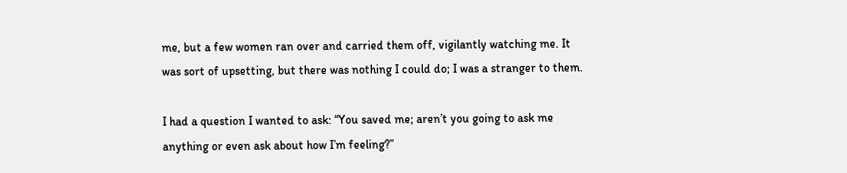me, but a few women ran over and carried them off, vigilantly watching me. It was sort of upsetting, but there was nothing I could do; I was a stranger to them.

I had a question I wanted to ask: “You saved me; aren’t you going to ask me anything or even ask about how I’m feeling?”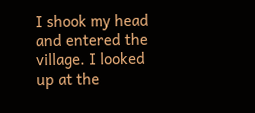I shook my head and entered the village. I looked up at the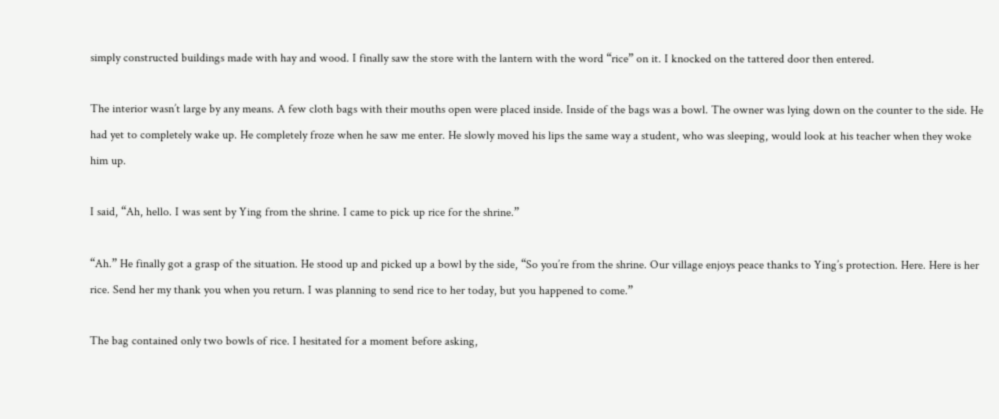simply constructed buildings made with hay and wood. I finally saw the store with the lantern with the word “rice” on it. I knocked on the tattered door then entered.

The interior wasn’t large by any means. A few cloth bags with their mouths open were placed inside. Inside of the bags was a bowl. The owner was lying down on the counter to the side. He had yet to completely wake up. He completely froze when he saw me enter. He slowly moved his lips the same way a student, who was sleeping, would look at his teacher when they woke him up.

I said, “Ah, hello. I was sent by Ying from the shrine. I came to pick up rice for the shrine.”

“Ah.” He finally got a grasp of the situation. He stood up and picked up a bowl by the side, “So you’re from the shrine. Our village enjoys peace thanks to Ying’s protection. Here. Here is her rice. Send her my thank you when you return. I was planning to send rice to her today, but you happened to come.”

The bag contained only two bowls of rice. I hesitated for a moment before asking,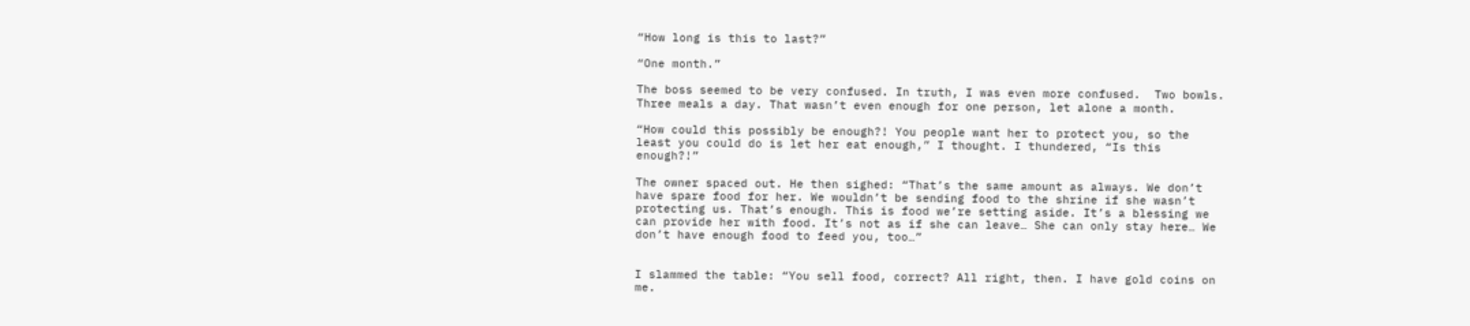“How long is this to last?”

“One month.”

The boss seemed to be very confused. In truth, I was even more confused.  Two bowls. Three meals a day. That wasn’t even enough for one person, let alone a month.

“How could this possibly be enough?! You people want her to protect you, so the least you could do is let her eat enough,” I thought. I thundered, “Is this enough?!”

The owner spaced out. He then sighed: “That’s the same amount as always. We don’t have spare food for her. We wouldn’t be sending food to the shrine if she wasn’t protecting us. That’s enough. This is food we’re setting aside. It’s a blessing we can provide her with food. It’s not as if she can leave… She can only stay here… We don’t have enough food to feed you, too…”


I slammed the table: “You sell food, correct? All right, then. I have gold coins on me.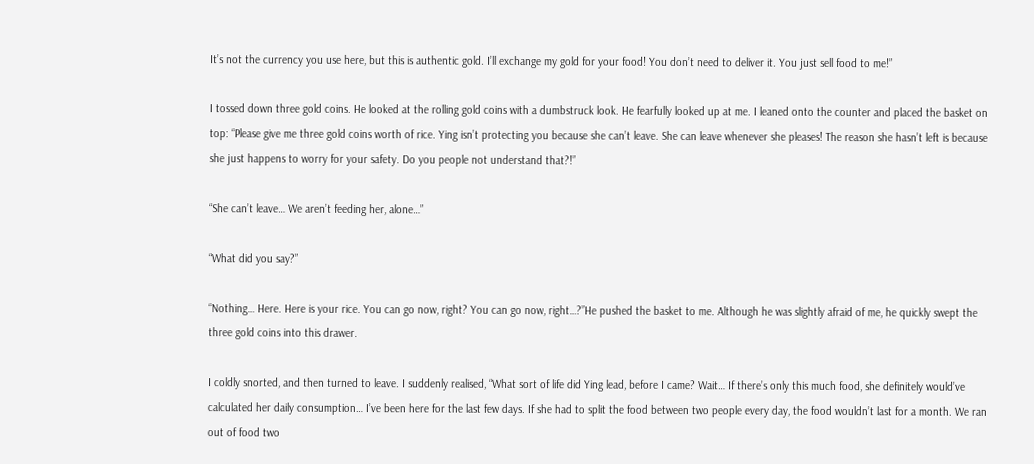It’s not the currency you use here, but this is authentic gold. I’ll exchange my gold for your food! You don’t need to deliver it. You just sell food to me!”

I tossed down three gold coins. He looked at the rolling gold coins with a dumbstruck look. He fearfully looked up at me. I leaned onto the counter and placed the basket on top: “Please give me three gold coins worth of rice. Ying isn’t protecting you because she can’t leave. She can leave whenever she pleases! The reason she hasn’t left is because she just happens to worry for your safety. Do you people not understand that?!”

“She can’t leave… We aren’t feeding her, alone…”

“What did you say?”

“Nothing… Here. Here is your rice. You can go now, right? You can go now, right…?”He pushed the basket to me. Although he was slightly afraid of me, he quickly swept the three gold coins into this drawer.

I coldly snorted, and then turned to leave. I suddenly realised, “What sort of life did Ying lead, before I came? Wait… If there’s only this much food, she definitely would’ve calculated her daily consumption… I’ve been here for the last few days. If she had to split the food between two people every day, the food wouldn’t last for a month. We ran out of food two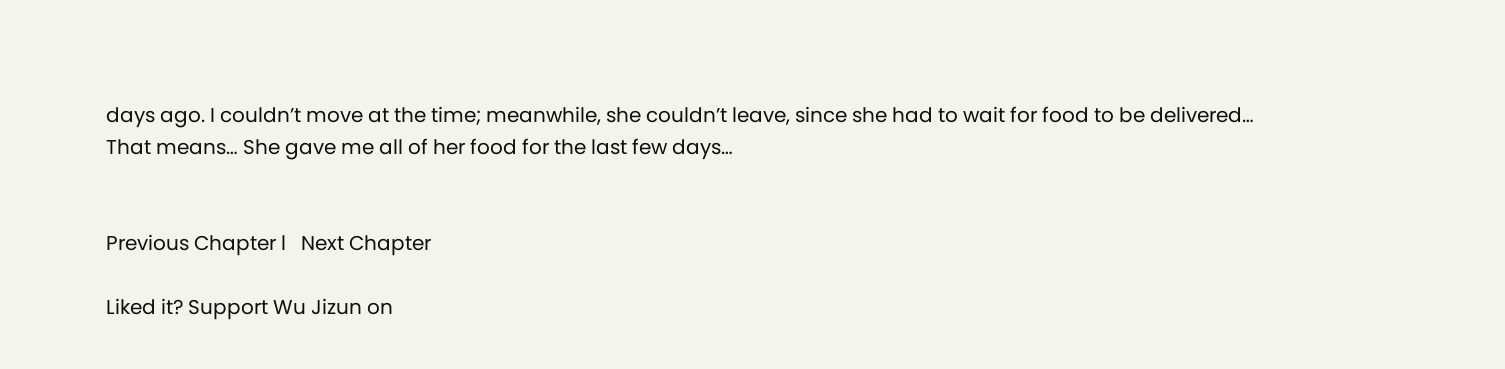days ago. I couldn’t move at the time; meanwhile, she couldn’t leave, since she had to wait for food to be delivered… That means… She gave me all of her food for the last few days…


Previous Chapter l   Next Chapter

Liked it? Support Wu Jizun on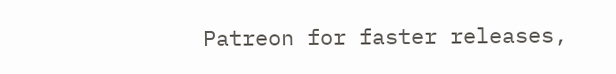Patreon for faster releases,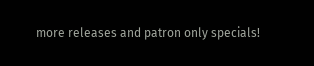more releases and patron only specials!